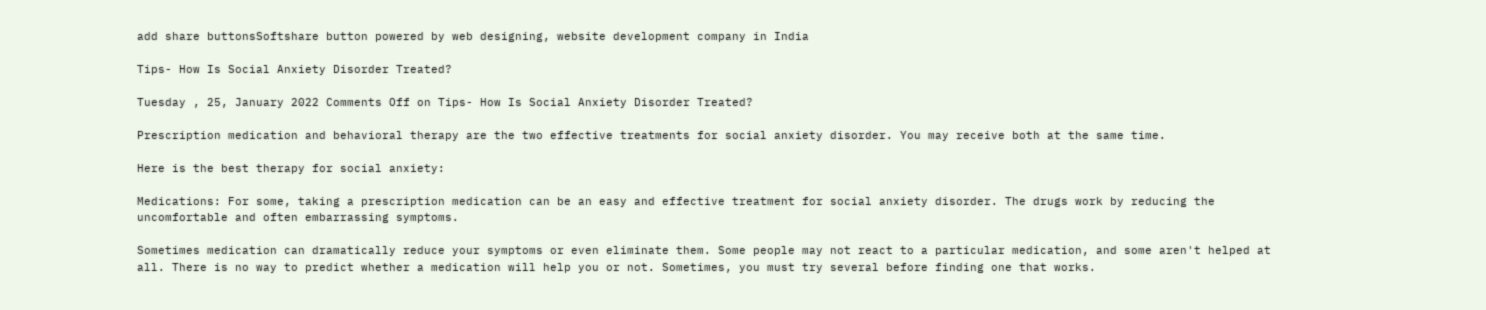add share buttonsSoftshare button powered by web designing, website development company in India

Tips- How Is Social Anxiety Disorder Treated?

Tuesday , 25, January 2022 Comments Off on Tips- How Is Social Anxiety Disorder Treated?

Prescription medication and behavioral therapy are the two effective treatments for social anxiety disorder. You may receive both at the same time.

Here is the best therapy for social anxiety:

Medications: For some, taking a prescription medication can be an easy and effective treatment for social anxiety disorder. The drugs work by reducing the uncomfortable and often embarrassing symptoms.

Sometimes medication can dramatically reduce your symptoms or even eliminate them. Some people may not react to a particular medication, and some aren't helped at all. There is no way to predict whether a medication will help you or not. Sometimes, you must try several before finding one that works.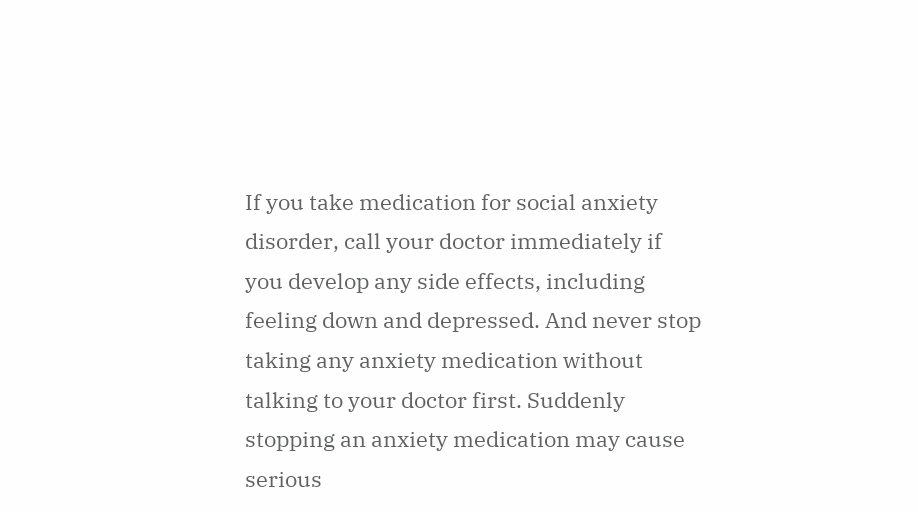If you take medication for social anxiety disorder, call your doctor immediately if you develop any side effects, including feeling down and depressed. And never stop taking any anxiety medication without talking to your doctor first. Suddenly stopping an anxiety medication may cause serious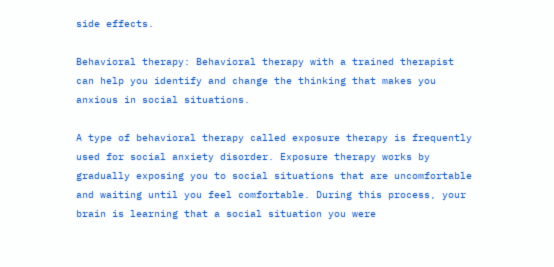side effects.

Behavioral therapy: Behavioral therapy with a trained therapist can help you identify and change the thinking that makes you anxious in social situations.

A type of behavioral therapy called exposure therapy is frequently used for social anxiety disorder. Exposure therapy works by gradually exposing you to social situations that are uncomfortable and waiting until you feel comfortable. During this process, your brain is learning that a social situation you were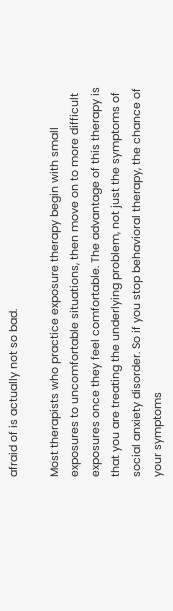afraid of is actually not so bad.

Most therapists who practice exposure therapy begin with small exposures to uncomfortable situations, then move on to more difficult exposures once they feel comfortable. The advantage of this therapy is that you are treating the underlying problem, not just the symptoms of social anxiety disorder. So if you stop behavioral therapy, the chance of your symptoms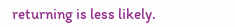returning is less likely.